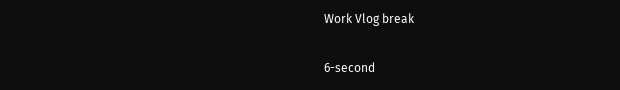Work Vlog break

6-second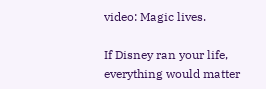video: Magic lives.

If Disney ran your life, everything would matter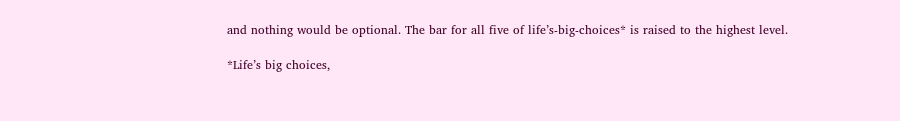and nothing would be optional. The bar for all five of life’s-big-choices* is raised to the highest level.

*Life’s big choices,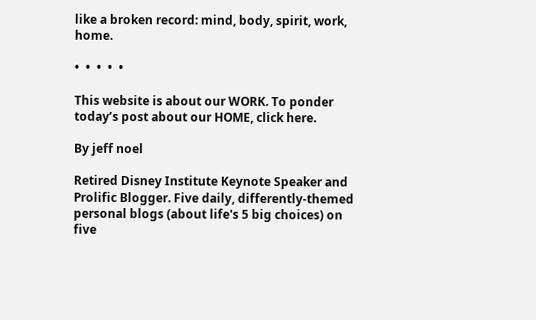like a broken record: mind, body, spirit, work, home.

•  •  •  •  •

This website is about our WORK. To ponder today’s post about our HOME, click here.

By jeff noel

Retired Disney Institute Keynote Speaker and Prolific Blogger. Five daily, differently-themed personal blogs (about life's 5 big choices) on five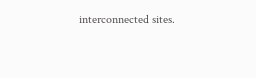interconnected sites.